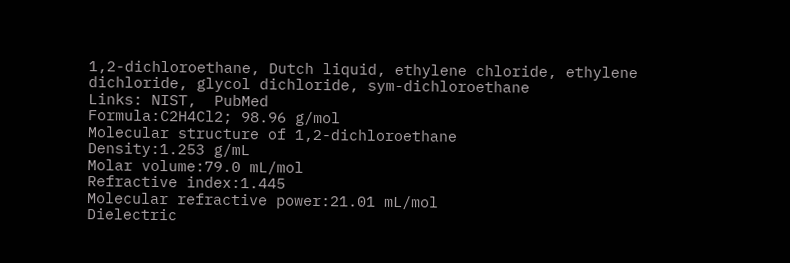1,2-dichloroethane, Dutch liquid, ethylene chloride, ethylene dichloride, glycol dichloride, sym-dichloroethane
Links: NIST,  PubMed
Formula:C2H4Cl2; 98.96 g/mol
Molecular structure of 1,2-dichloroethane
Density:1.253 g/mL
Molar volume:79.0 mL/mol
Refractive index:1.445
Molecular refractive power:21.01 mL/mol
Dielectric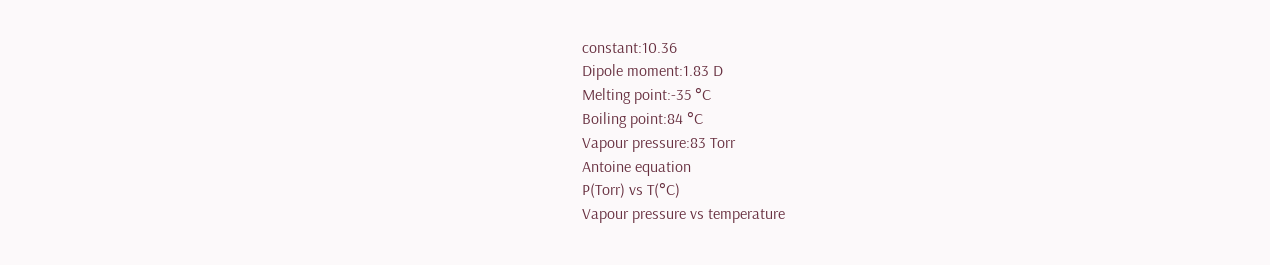constant:10.36
Dipole moment:1.83 D
Melting point:-35 °C
Boiling point:84 °C
Vapour pressure:83 Torr
Antoine equation
P(Torr) vs T(°C)
Vapour pressure vs temperature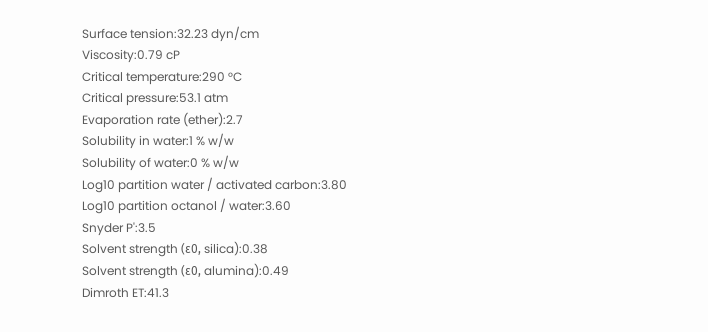Surface tension:32.23 dyn/cm
Viscosity:0.79 cP
Critical temperature:290 °C
Critical pressure:53.1 atm
Evaporation rate (ether):2.7
Solubility in water:1 % w/w
Solubility of water:0 % w/w
Log10 partition water / activated carbon:3.80
Log10 partition octanol / water:3.60
Snyder P':3.5
Solvent strength (ε0, silica):0.38
Solvent strength (ε0, alumina):0.49
Dimroth ET:41.3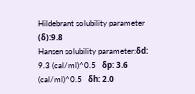Hildebrant solubility parameter (δ):9.8
Hansen solubility parameter:δd: 9.3 (cal/ml)^0.5   δp: 3.6 (cal/ml)^0.5   δh: 2.0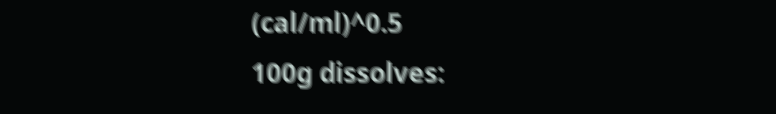(cal/ml)^0.5
100g dissolves: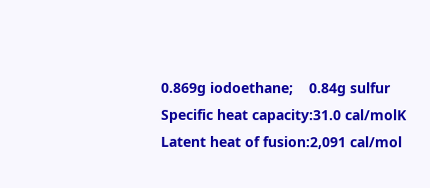0.869g iodoethane;    0.84g sulfur
Specific heat capacity:31.0 cal/molK
Latent heat of fusion:2,091 cal/mol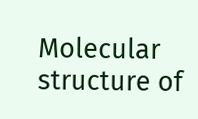Molecular structure of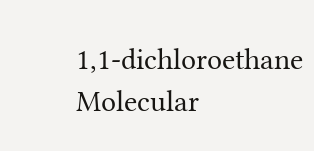1,1-dichloroethane
Molecular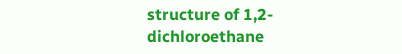structure of 1,2-dichloroethane